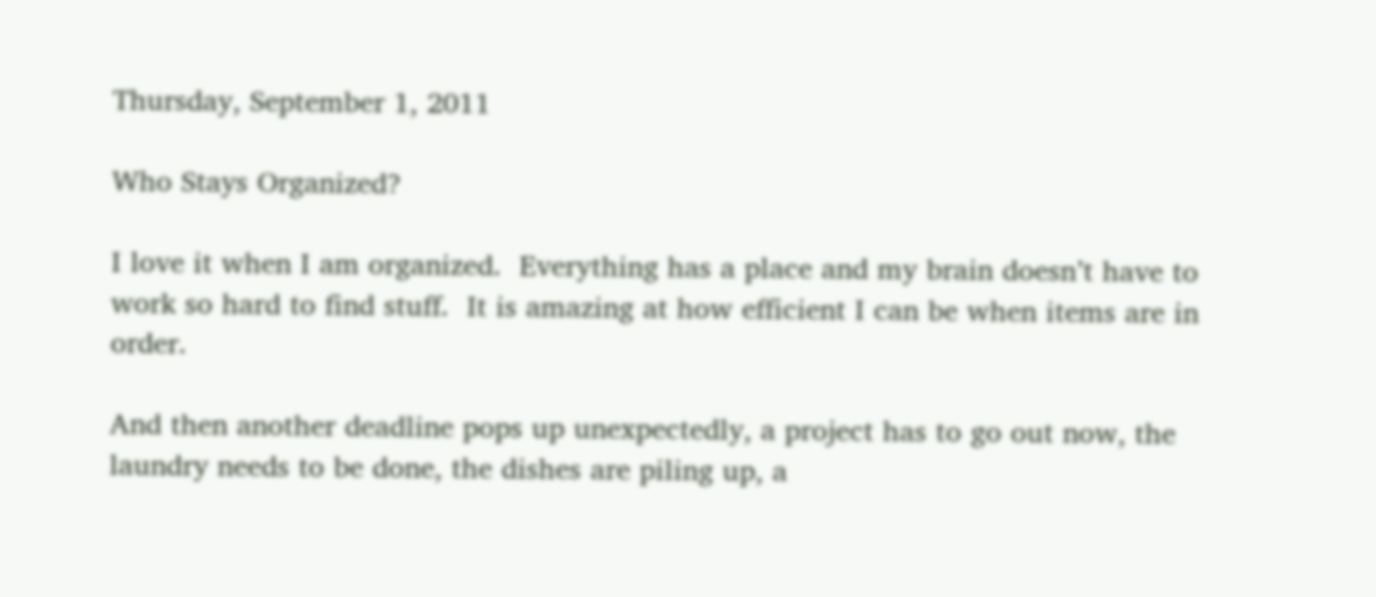Thursday, September 1, 2011

Who Stays Organized?

I love it when I am organized.  Everything has a place and my brain doesn’t have to work so hard to find stuff.  It is amazing at how efficient I can be when items are in order.

And then another deadline pops up unexpectedly, a project has to go out now, the laundry needs to be done, the dishes are piling up, a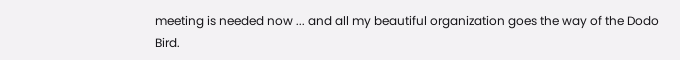meeting is needed now ... and all my beautiful organization goes the way of the Dodo Bird.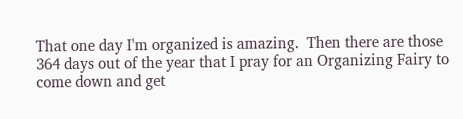That one day I'm organized is amazing.  Then there are those 364 days out of the year that I pray for an Organizing Fairy to come down and get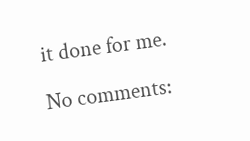it done for me.

No comments: